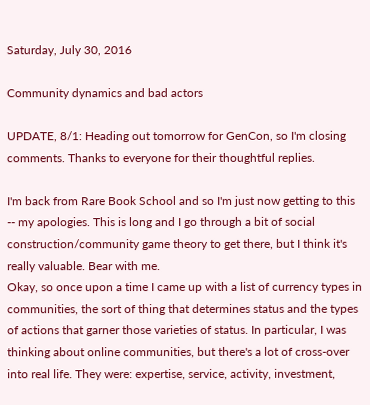Saturday, July 30, 2016

Community dynamics and bad actors

UPDATE, 8/1: Heading out tomorrow for GenCon, so I'm closing comments. Thanks to everyone for their thoughtful replies.

I'm back from Rare Book School and so I'm just now getting to this -- my apologies. This is long and I go through a bit of social construction/community game theory to get there, but I think it's really valuable. Bear with me.
Okay, so once upon a time I came up with a list of currency types in communities, the sort of thing that determines status and the types of actions that garner those varieties of status. In particular, I was thinking about online communities, but there's a lot of cross-over into real life. They were: expertise, service, activity, investment,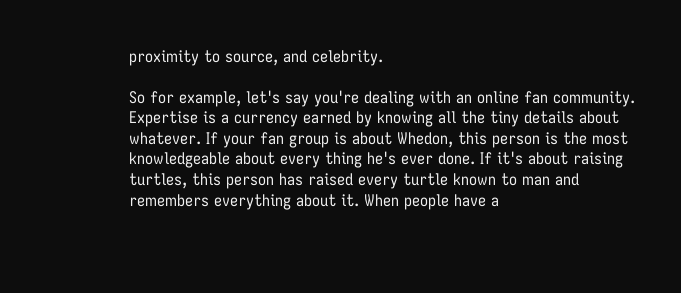proximity to source, and celebrity.

So for example, let's say you're dealing with an online fan community. Expertise is a currency earned by knowing all the tiny details about whatever. If your fan group is about Whedon, this person is the most knowledgeable about every thing he's ever done. If it's about raising turtles, this person has raised every turtle known to man and remembers everything about it. When people have a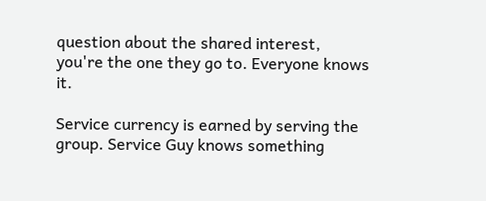question about the shared interest, you're the one they go to. Everyone knows it.

Service currency is earned by serving the group. Service Guy knows something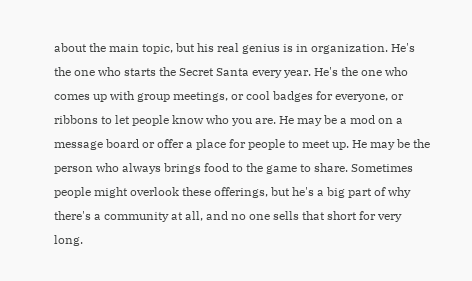about the main topic, but his real genius is in organization. He's the one who starts the Secret Santa every year. He's the one who comes up with group meetings, or cool badges for everyone, or ribbons to let people know who you are. He may be a mod on a message board or offer a place for people to meet up. He may be the person who always brings food to the game to share. Sometimes people might overlook these offerings, but he's a big part of why there's a community at all, and no one sells that short for very long.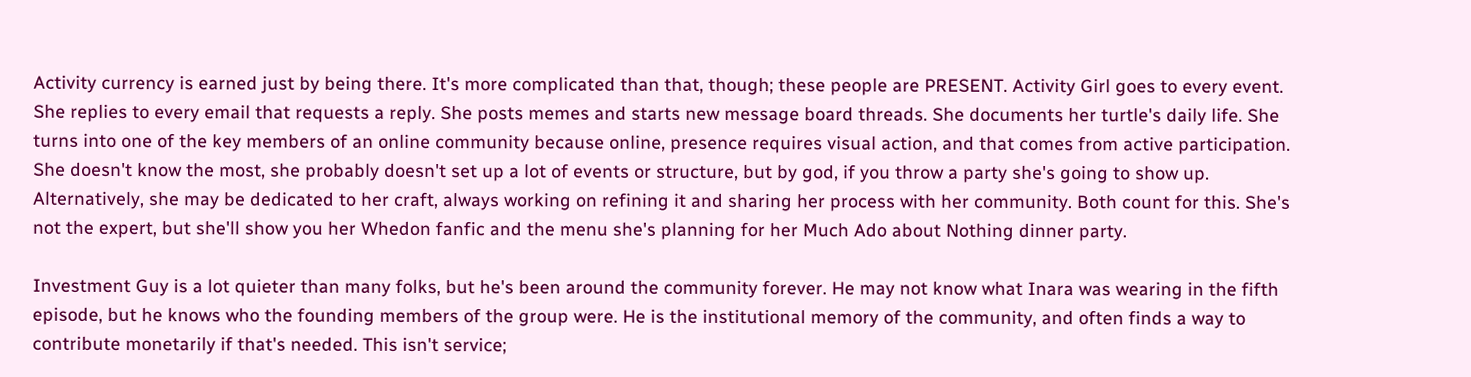Activity currency is earned just by being there. It's more complicated than that, though; these people are PRESENT. Activity Girl goes to every event. She replies to every email that requests a reply. She posts memes and starts new message board threads. She documents her turtle's daily life. She turns into one of the key members of an online community because online, presence requires visual action, and that comes from active participation. She doesn't know the most, she probably doesn't set up a lot of events or structure, but by god, if you throw a party she's going to show up. Alternatively, she may be dedicated to her craft, always working on refining it and sharing her process with her community. Both count for this. She's not the expert, but she'll show you her Whedon fanfic and the menu she's planning for her Much Ado about Nothing dinner party.

Investment Guy is a lot quieter than many folks, but he's been around the community forever. He may not know what Inara was wearing in the fifth episode, but he knows who the founding members of the group were. He is the institutional memory of the community, and often finds a way to contribute monetarily if that's needed. This isn't service;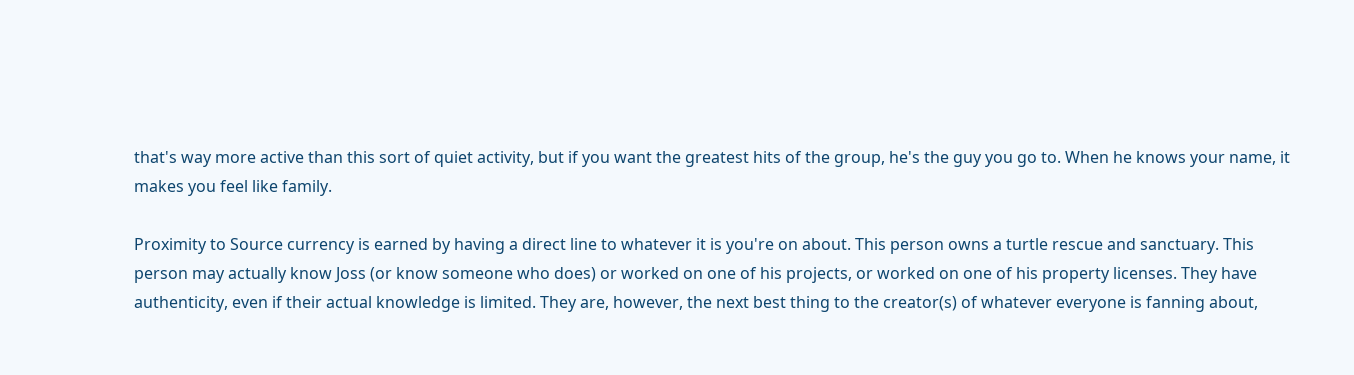that's way more active than this sort of quiet activity, but if you want the greatest hits of the group, he's the guy you go to. When he knows your name, it makes you feel like family.

Proximity to Source currency is earned by having a direct line to whatever it is you're on about. This person owns a turtle rescue and sanctuary. This person may actually know Joss (or know someone who does) or worked on one of his projects, or worked on one of his property licenses. They have authenticity, even if their actual knowledge is limited. They are, however, the next best thing to the creator(s) of whatever everyone is fanning about,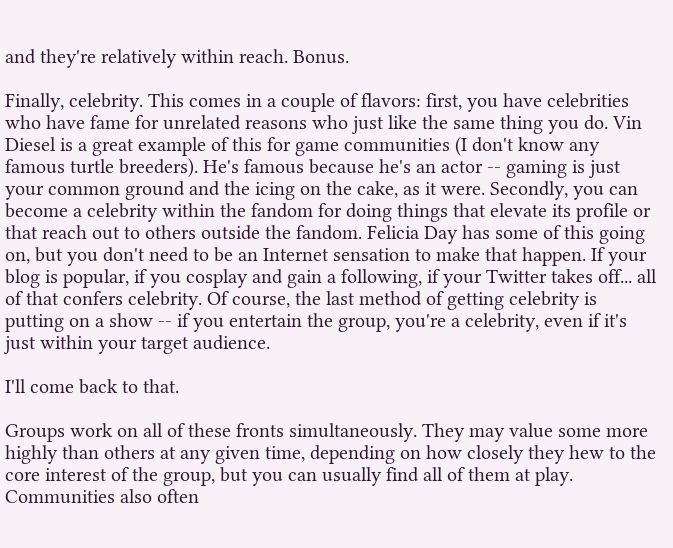and they're relatively within reach. Bonus.

Finally, celebrity. This comes in a couple of flavors: first, you have celebrities who have fame for unrelated reasons who just like the same thing you do. Vin Diesel is a great example of this for game communities (I don't know any famous turtle breeders). He's famous because he's an actor -- gaming is just your common ground and the icing on the cake, as it were. Secondly, you can become a celebrity within the fandom for doing things that elevate its profile or that reach out to others outside the fandom. Felicia Day has some of this going on, but you don't need to be an Internet sensation to make that happen. If your blog is popular, if you cosplay and gain a following, if your Twitter takes off... all of that confers celebrity. Of course, the last method of getting celebrity is putting on a show -- if you entertain the group, you're a celebrity, even if it's just within your target audience.

I'll come back to that.

Groups work on all of these fronts simultaneously. They may value some more highly than others at any given time, depending on how closely they hew to the core interest of the group, but you can usually find all of them at play. Communities also often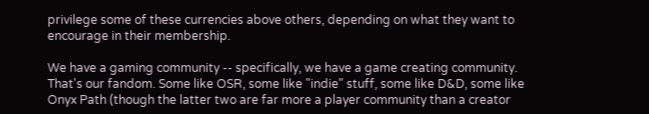privilege some of these currencies above others, depending on what they want to encourage in their membership.

We have a gaming community -- specifically, we have a game creating community. That's our fandom. Some like OSR, some like "indie" stuff, some like D&D, some like Onyx Path (though the latter two are far more a player community than a creator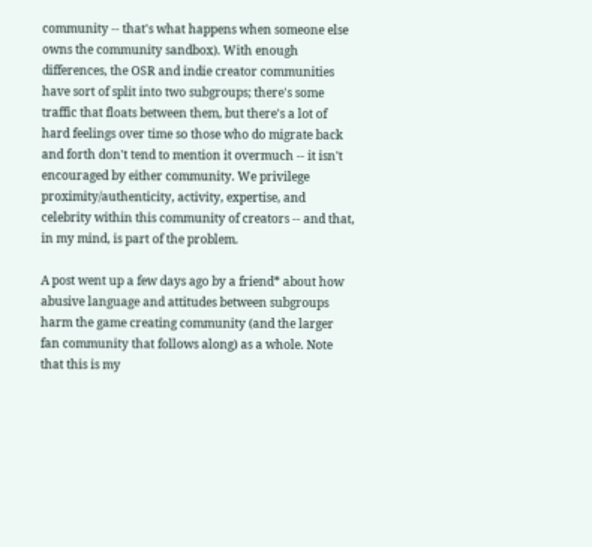community -- that's what happens when someone else owns the community sandbox). With enough differences, the OSR and indie creator communities have sort of split into two subgroups; there's some traffic that floats between them, but there's a lot of hard feelings over time so those who do migrate back and forth don't tend to mention it overmuch -- it isn't encouraged by either community. We privilege proximity/authenticity, activity, expertise, and celebrity within this community of creators -- and that, in my mind, is part of the problem.

A post went up a few days ago by a friend* about how abusive language and attitudes between subgroups harm the game creating community (and the larger fan community that follows along) as a whole. Note that this is my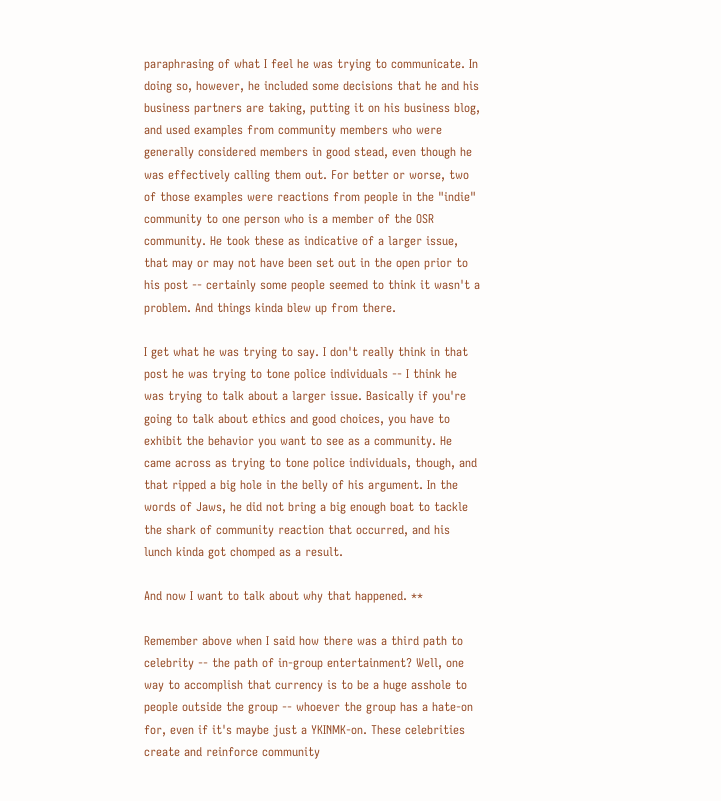paraphrasing of what I feel he was trying to communicate. In doing so, however, he included some decisions that he and his business partners are taking, putting it on his business blog, and used examples from community members who were generally considered members in good stead, even though he was effectively calling them out. For better or worse, two of those examples were reactions from people in the "indie" community to one person who is a member of the OSR community. He took these as indicative of a larger issue, that may or may not have been set out in the open prior to his post -- certainly some people seemed to think it wasn't a problem. And things kinda blew up from there.

I get what he was trying to say. I don't really think in that post he was trying to tone police individuals -- I think he was trying to talk about a larger issue. Basically if you're going to talk about ethics and good choices, you have to exhibit the behavior you want to see as a community. He came across as trying to tone police individuals, though, and that ripped a big hole in the belly of his argument. In the words of Jaws, he did not bring a big enough boat to tackle the shark of community reaction that occurred, and his lunch kinda got chomped as a result.

And now I want to talk about why that happened. **

Remember above when I said how there was a third path to celebrity -- the path of in-group entertainment? Well, one way to accomplish that currency is to be a huge asshole to people outside the group -- whoever the group has a hate-on for, even if it's maybe just a YKINMK-on. These celebrities create and reinforce community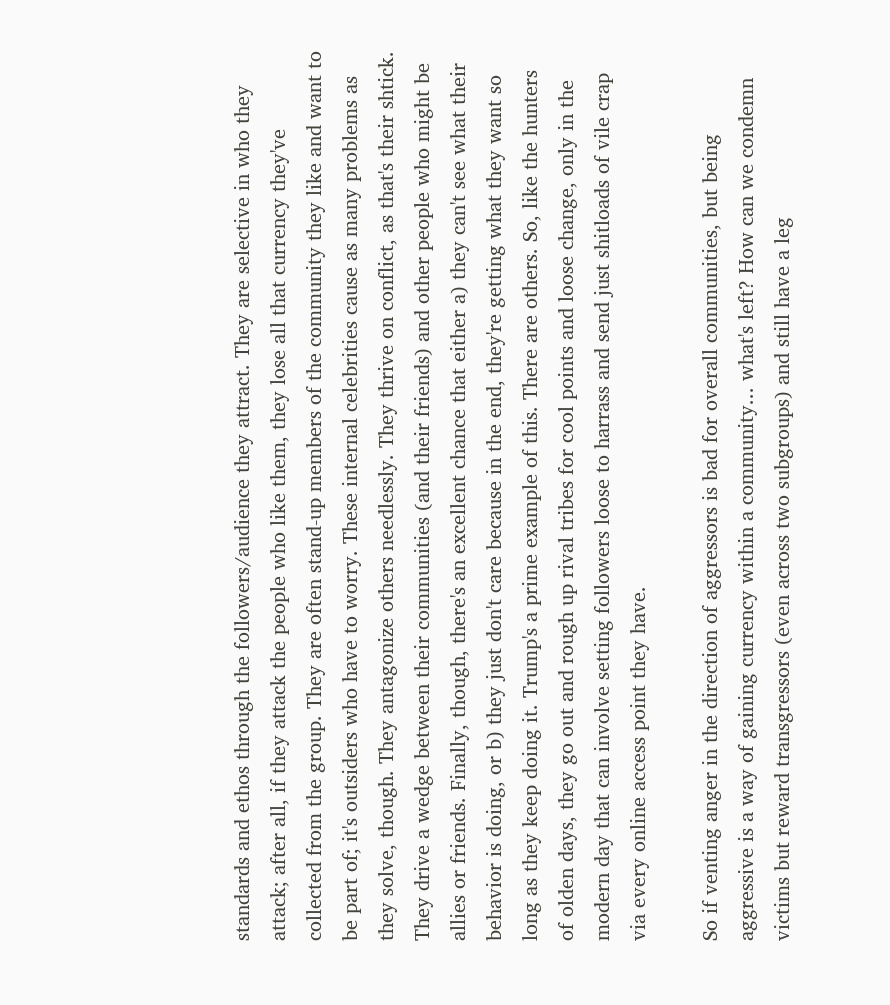standards and ethos through the followers/audience they attract. They are selective in who they attack; after all, if they attack the people who like them, they lose all that currency they've collected from the group. They are often stand-up members of the community they like and want to be part of; it's outsiders who have to worry. These internal celebrities cause as many problems as they solve, though. They antagonize others needlessly. They thrive on conflict, as that's their shtick. They drive a wedge between their communities (and their friends) and other people who might be allies or friends. Finally, though, there's an excellent chance that either a) they can't see what their behavior is doing, or b) they just don't care because in the end, they're getting what they want so long as they keep doing it. Trump's a prime example of this. There are others. So, like the hunters of olden days, they go out and rough up rival tribes for cool points and loose change, only in the modern day that can involve setting followers loose to harrass and send just shitloads of vile crap via every online access point they have.

So if venting anger in the direction of aggressors is bad for overall communities, but being aggressive is a way of gaining currency within a community... what's left? How can we condemn victims but reward transgressors (even across two subgroups) and still have a leg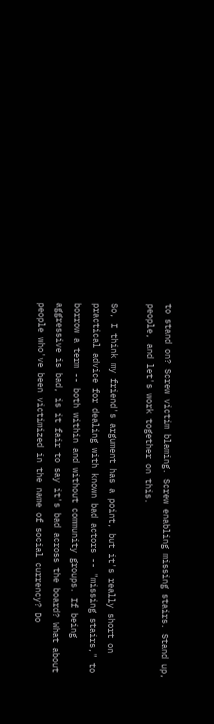to stand on? Screw victim blaming. Screw enabling missing stairs. Stand up, people, and let's work together on this.

So, I think my friend's argument has a point, but it's really short on practical advice for dealing with known bad actors -- "missing stairs," to borrow a term -- both within and without community groups. If being aggressive is bad, is it fair to say it's bad across the board? What about people who've been victimized in the name of social currency? Do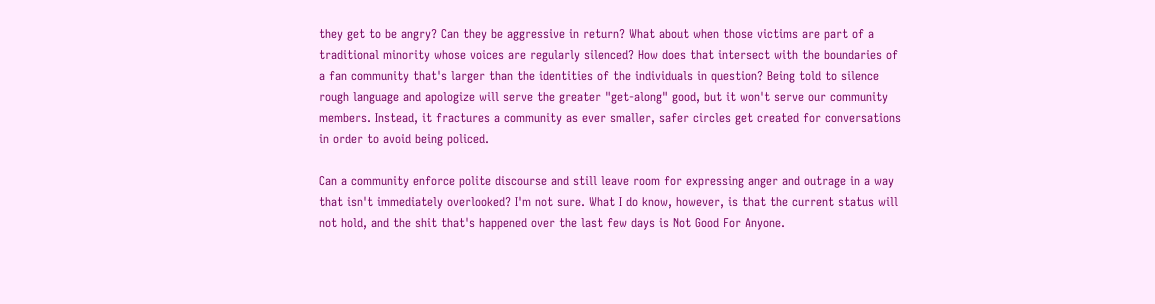they get to be angry? Can they be aggressive in return? What about when those victims are part of a traditional minority whose voices are regularly silenced? How does that intersect with the boundaries of a fan community that's larger than the identities of the individuals in question? Being told to silence rough language and apologize will serve the greater "get-along" good, but it won't serve our community members. Instead, it fractures a community as ever smaller, safer circles get created for conversations in order to avoid being policed.

Can a community enforce polite discourse and still leave room for expressing anger and outrage in a way that isn't immediately overlooked? I'm not sure. What I do know, however, is that the current status will not hold, and the shit that's happened over the last few days is Not Good For Anyone.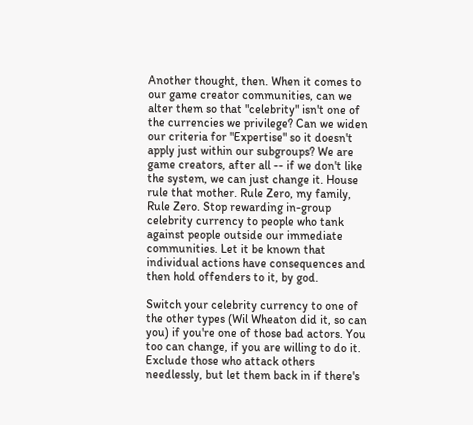Another thought, then. When it comes to our game creator communities, can we alter them so that "celebrity" isn't one of the currencies we privilege? Can we widen our criteria for "Expertise" so it doesn't apply just within our subgroups? We are game creators, after all -- if we don't like the system, we can just change it. House rule that mother. Rule Zero, my family, Rule Zero. Stop rewarding in-group celebrity currency to people who tank against people outside our immediate communities. Let it be known that individual actions have consequences and then hold offenders to it, by god.

Switch your celebrity currency to one of the other types (Wil Wheaton did it, so can you) if you're one of those bad actors. You too can change, if you are willing to do it. Exclude those who attack others needlessly, but let them back in if there's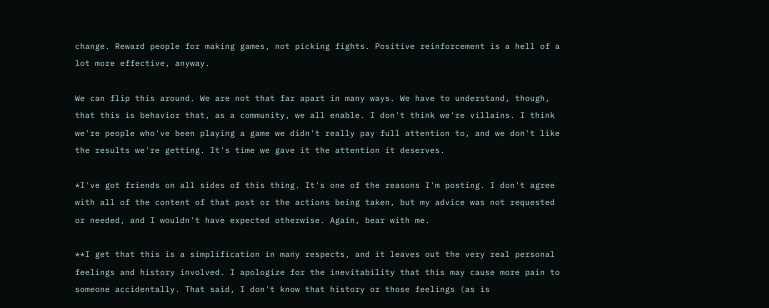change. Reward people for making games, not picking fights. Positive reinforcement is a hell of a lot more effective, anyway.

We can flip this around. We are not that far apart in many ways. We have to understand, though, that this is behavior that, as a community, we all enable. I don't think we're villains. I think we're people who've been playing a game we didn't really pay full attention to, and we don't like the results we're getting. It's time we gave it the attention it deserves.

*I've got friends on all sides of this thing. It's one of the reasons I'm posting. I don't agree with all of the content of that post or the actions being taken, but my advice was not requested or needed, and I wouldn't have expected otherwise. Again, bear with me.

**I get that this is a simplification in many respects, and it leaves out the very real personal feelings and history involved. I apologize for the inevitability that this may cause more pain to someone accidentally. That said, I don't know that history or those feelings (as is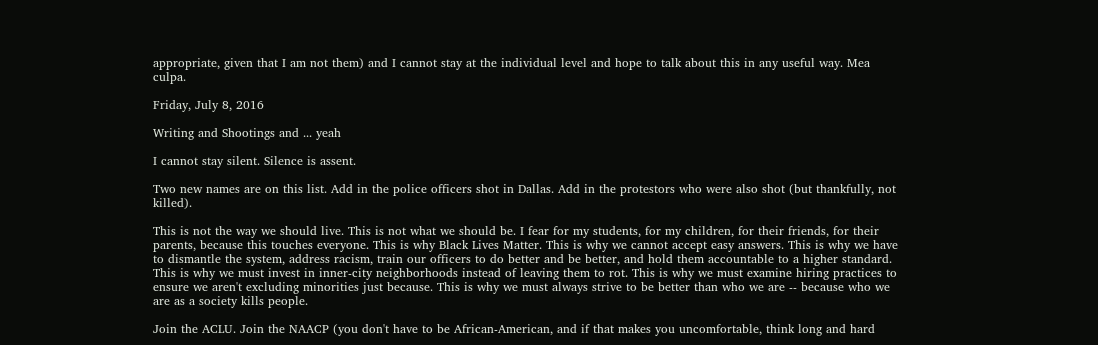appropriate, given that I am not them) and I cannot stay at the individual level and hope to talk about this in any useful way. Mea culpa.

Friday, July 8, 2016

Writing and Shootings and ... yeah

I cannot stay silent. Silence is assent.

Two new names are on this list. Add in the police officers shot in Dallas. Add in the protestors who were also shot (but thankfully, not killed).

This is not the way we should live. This is not what we should be. I fear for my students, for my children, for their friends, for their parents, because this touches everyone. This is why Black Lives Matter. This is why we cannot accept easy answers. This is why we have to dismantle the system, address racism, train our officers to do better and be better, and hold them accountable to a higher standard. This is why we must invest in inner-city neighborhoods instead of leaving them to rot. This is why we must examine hiring practices to ensure we aren't excluding minorities just because. This is why we must always strive to be better than who we are -- because who we are as a society kills people.

Join the ACLU. Join the NAACP (you don't have to be African-American, and if that makes you uncomfortable, think long and hard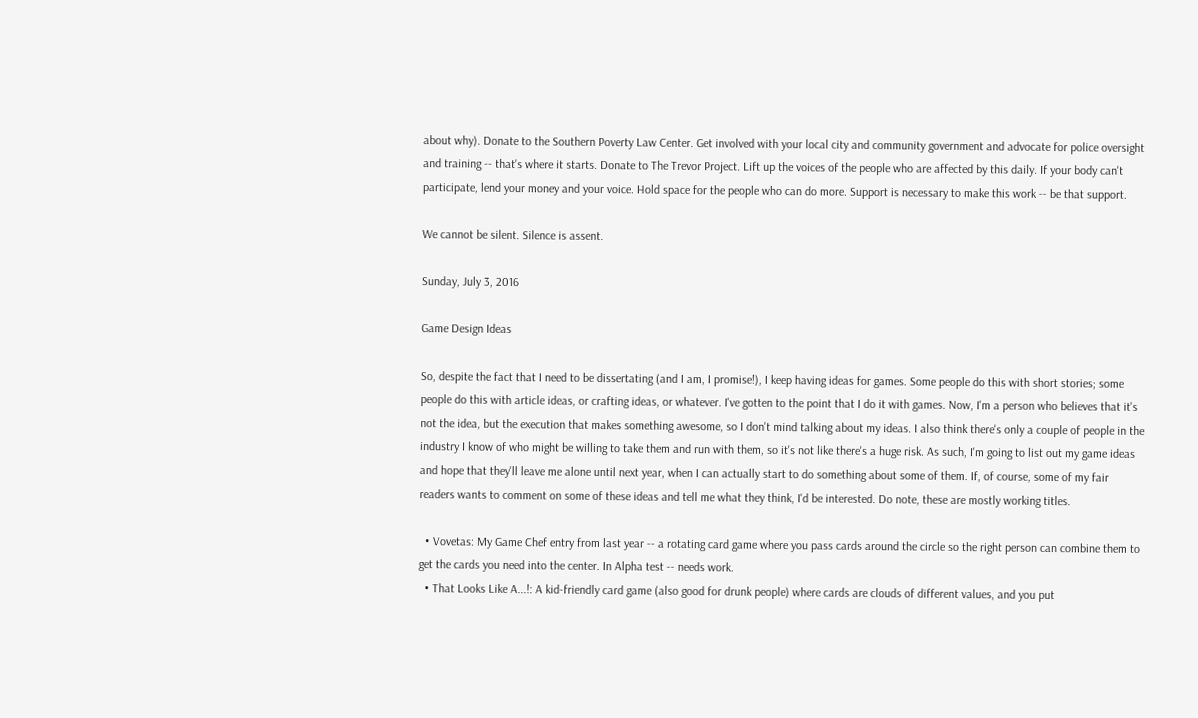about why). Donate to the Southern Poverty Law Center. Get involved with your local city and community government and advocate for police oversight and training -- that's where it starts. Donate to The Trevor Project. Lift up the voices of the people who are affected by this daily. If your body can't participate, lend your money and your voice. Hold space for the people who can do more. Support is necessary to make this work -- be that support.

We cannot be silent. Silence is assent.

Sunday, July 3, 2016

Game Design Ideas

So, despite the fact that I need to be dissertating (and I am, I promise!), I keep having ideas for games. Some people do this with short stories; some people do this with article ideas, or crafting ideas, or whatever. I've gotten to the point that I do it with games. Now, I'm a person who believes that it's not the idea, but the execution that makes something awesome, so I don't mind talking about my ideas. I also think there's only a couple of people in the industry I know of who might be willing to take them and run with them, so it's not like there's a huge risk. As such, I'm going to list out my game ideas and hope that they'll leave me alone until next year, when I can actually start to do something about some of them. If, of course, some of my fair readers wants to comment on some of these ideas and tell me what they think, I'd be interested. Do note, these are mostly working titles.

  • Vovetas: My Game Chef entry from last year -- a rotating card game where you pass cards around the circle so the right person can combine them to get the cards you need into the center. In Alpha test -- needs work.
  • That Looks Like A...!: A kid-friendly card game (also good for drunk people) where cards are clouds of different values, and you put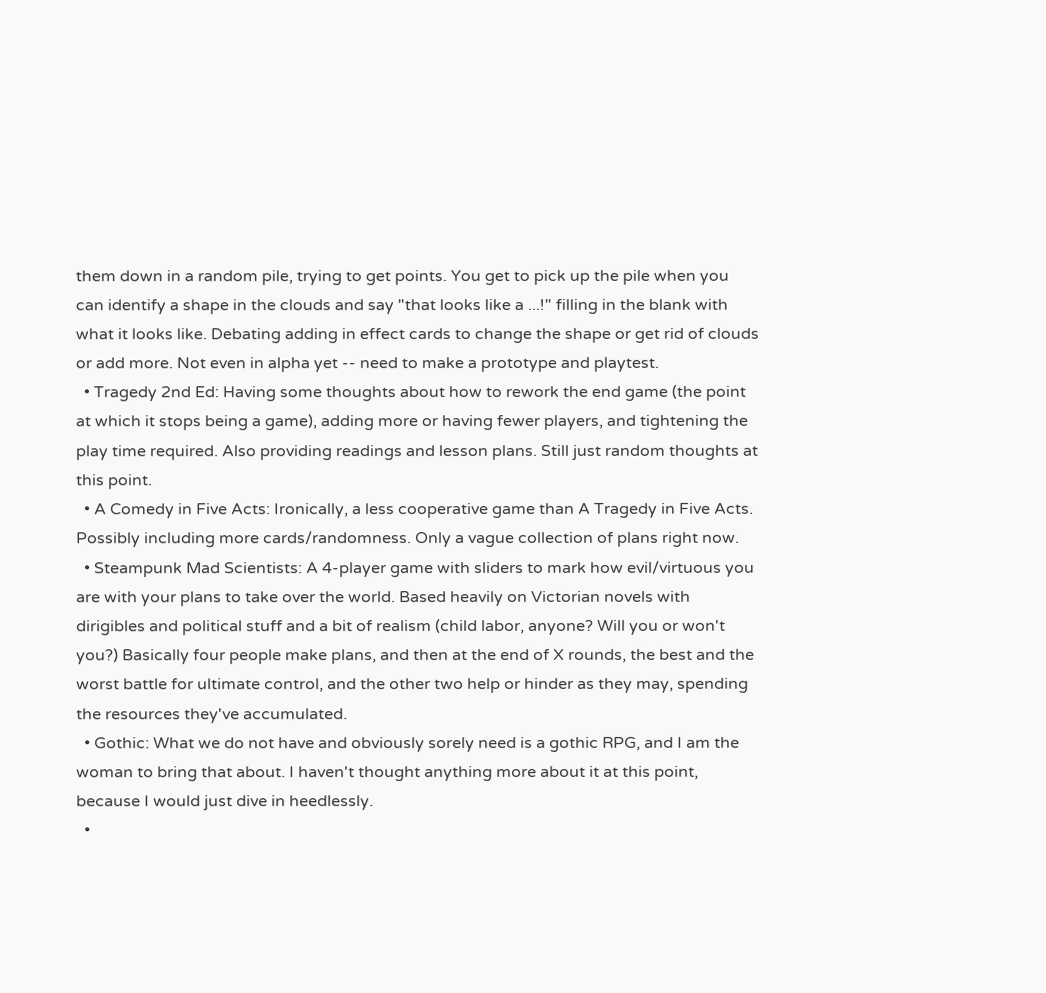them down in a random pile, trying to get points. You get to pick up the pile when you can identify a shape in the clouds and say "that looks like a ...!" filling in the blank with what it looks like. Debating adding in effect cards to change the shape or get rid of clouds or add more. Not even in alpha yet -- need to make a prototype and playtest.
  • Tragedy 2nd Ed: Having some thoughts about how to rework the end game (the point at which it stops being a game), adding more or having fewer players, and tightening the play time required. Also providing readings and lesson plans. Still just random thoughts at this point.
  • A Comedy in Five Acts: Ironically, a less cooperative game than A Tragedy in Five Acts. Possibly including more cards/randomness. Only a vague collection of plans right now.
  • Steampunk Mad Scientists: A 4-player game with sliders to mark how evil/virtuous you are with your plans to take over the world. Based heavily on Victorian novels with dirigibles and political stuff and a bit of realism (child labor, anyone? Will you or won't you?) Basically four people make plans, and then at the end of X rounds, the best and the worst battle for ultimate control, and the other two help or hinder as they may, spending the resources they've accumulated.
  • Gothic: What we do not have and obviously sorely need is a gothic RPG, and I am the woman to bring that about. I haven't thought anything more about it at this point, because I would just dive in heedlessly.
  •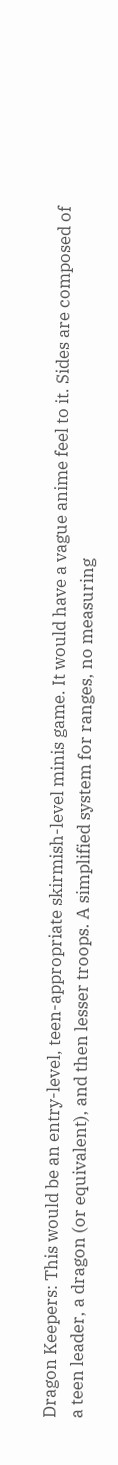Dragon Keepers: This would be an entry-level, teen-appropriate skirmish-level minis game. It would have a vague anime feel to it. Sides are composed of a teen leader, a dragon (or equivalent), and then lesser troops. A simplified system for ranges, no measuring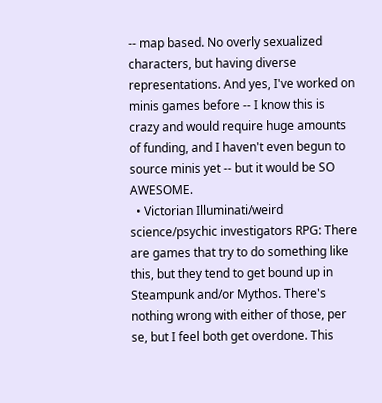-- map based. No overly sexualized characters, but having diverse representations. And yes, I've worked on minis games before -- I know this is crazy and would require huge amounts of funding, and I haven't even begun to source minis yet -- but it would be SO AWESOME.
  • Victorian Illuminati/weird science/psychic investigators RPG: There are games that try to do something like this, but they tend to get bound up in Steampunk and/or Mythos. There's nothing wrong with either of those, per se, but I feel both get overdone. This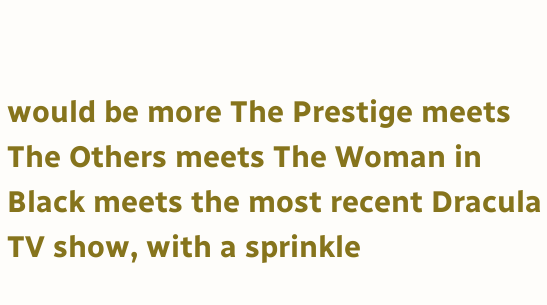would be more The Prestige meets The Others meets The Woman in Black meets the most recent Dracula TV show, with a sprinkle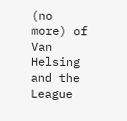(no more) of Van Helsing and the League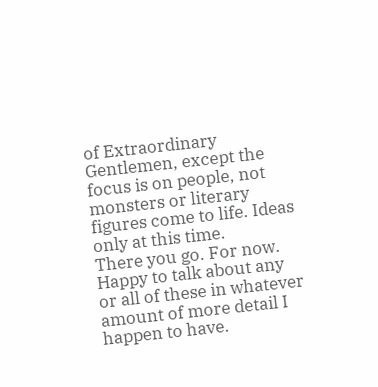of Extraordinary Gentlemen, except the focus is on people, not monsters or literary figures come to life. Ideas only at this time.
There you go. For now. Happy to talk about any or all of these in whatever amount of more detail I happen to have.